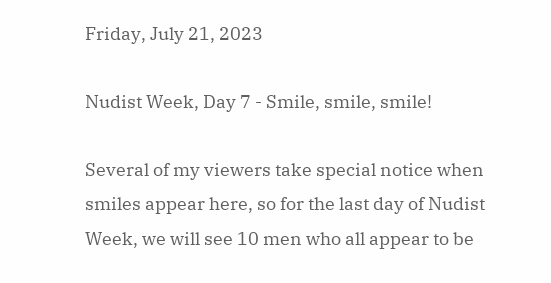Friday, July 21, 2023

Nudist Week, Day 7 - Smile, smile, smile!

Several of my viewers take special notice when smiles appear here, so for the last day of Nudist Week, we will see 10 men who all appear to be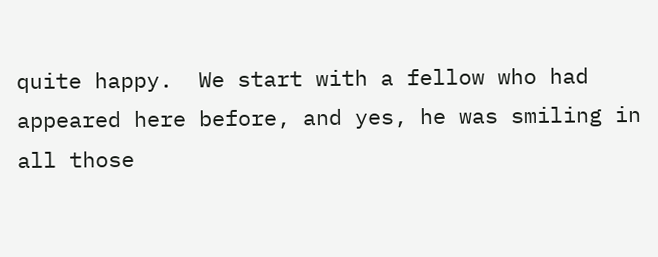quite happy.  We start with a fellow who had appeared here before, and yes, he was smiling in all those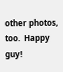other photos, too.  Happy guy!